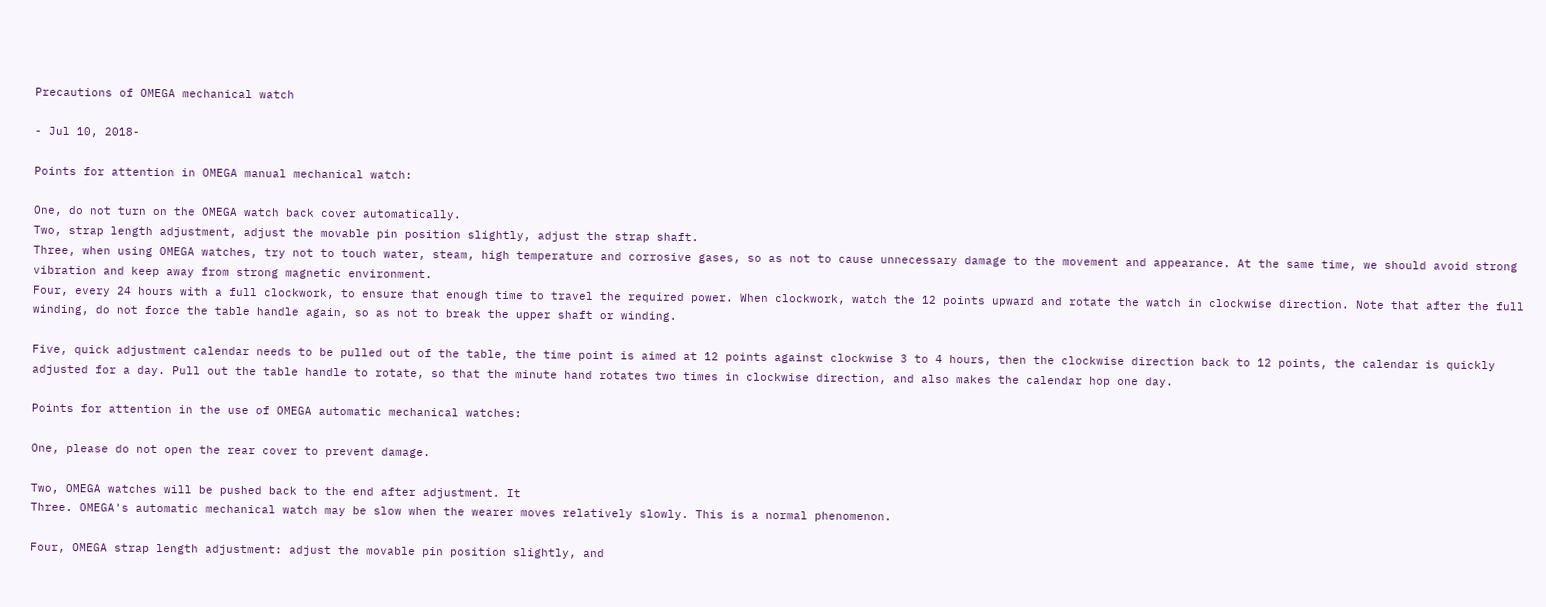Precautions of OMEGA mechanical watch

- Jul 10, 2018-

Points for attention in OMEGA manual mechanical watch:

One, do not turn on the OMEGA watch back cover automatically.
Two, strap length adjustment, adjust the movable pin position slightly, adjust the strap shaft.
Three, when using OMEGA watches, try not to touch water, steam, high temperature and corrosive gases, so as not to cause unnecessary damage to the movement and appearance. At the same time, we should avoid strong vibration and keep away from strong magnetic environment.
Four, every 24 hours with a full clockwork, to ensure that enough time to travel the required power. When clockwork, watch the 12 points upward and rotate the watch in clockwise direction. Note that after the full winding, do not force the table handle again, so as not to break the upper shaft or winding.

Five, quick adjustment calendar needs to be pulled out of the table, the time point is aimed at 12 points against clockwise 3 to 4 hours, then the clockwise direction back to 12 points, the calendar is quickly adjusted for a day. Pull out the table handle to rotate, so that the minute hand rotates two times in clockwise direction, and also makes the calendar hop one day.

Points for attention in the use of OMEGA automatic mechanical watches:

One, please do not open the rear cover to prevent damage.

Two, OMEGA watches will be pushed back to the end after adjustment. It
Three. OMEGA's automatic mechanical watch may be slow when the wearer moves relatively slowly. This is a normal phenomenon.

Four, OMEGA strap length adjustment: adjust the movable pin position slightly, and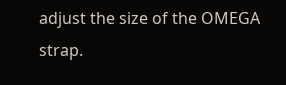adjust the size of the OMEGA strap.